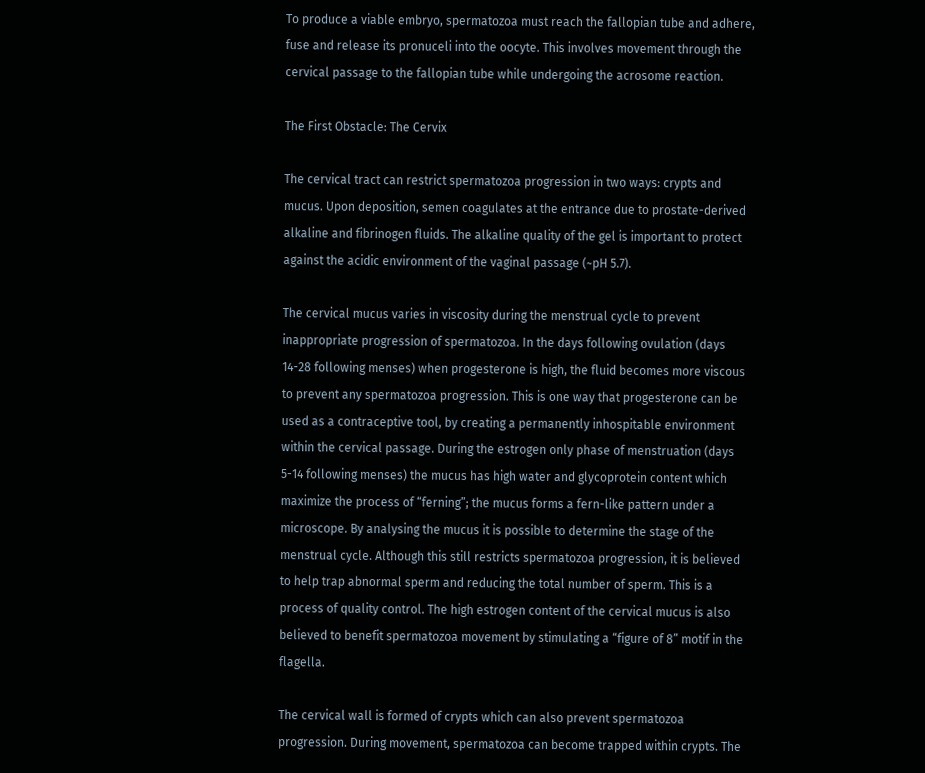To produce a viable embryo, spermatozoa must reach the fallopian tube and adhere, fuse and release its pronuceli into the oocyte. This involves movement through the cervical passage to the fallopian tube while undergoing the acrosome reaction.

The First Obstacle: The Cervix

The cervical tract can restrict spermatozoa progression in two ways: crypts and mucus. Upon deposition, semen coagulates at the entrance due to prostate-derived alkaline and fibrinogen fluids. The alkaline quality of the gel is important to protect against the acidic environment of the vaginal passage (~pH 5.7).

The cervical mucus varies in viscosity during the menstrual cycle to prevent inappropriate progression of spermatozoa. In the days following ovulation (days 14-28 following menses) when progesterone is high, the fluid becomes more viscous to prevent any spermatozoa progression. This is one way that progesterone can be used as a contraceptive tool, by creating a permanently inhospitable environment within the cervical passage. During the estrogen only phase of menstruation (days 5-14 following menses) the mucus has high water and glycoprotein content which maximize the process of “ferning”; the mucus forms a fern-like pattern under a microscope. By analysing the mucus it is possible to determine the stage of the menstrual cycle. Although this still restricts spermatozoa progression, it is believed to help trap abnormal sperm and reducing the total number of sperm. This is a process of quality control. The high estrogen content of the cervical mucus is also believed to benefit spermatozoa movement by stimulating a “figure of 8” motif in the flagella.

The cervical wall is formed of crypts which can also prevent spermatozoa progression. During movement, spermatozoa can become trapped within crypts. The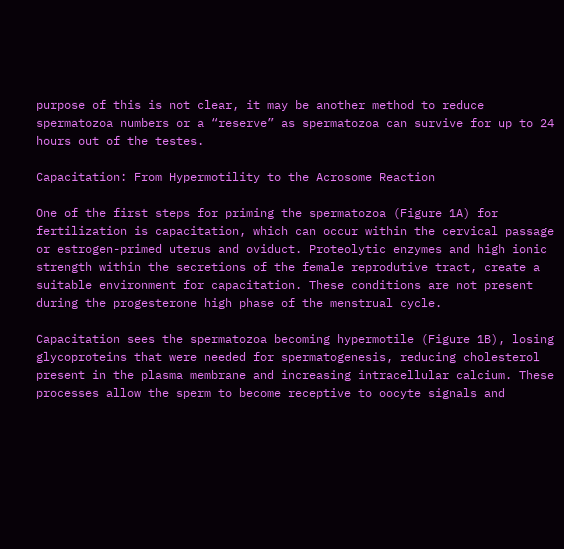purpose of this is not clear, it may be another method to reduce spermatozoa numbers or a “reserve” as spermatozoa can survive for up to 24 hours out of the testes.

Capacitation: From Hypermotility to the Acrosome Reaction

One of the first steps for priming the spermatozoa (Figure 1A) for fertilization is capacitation, which can occur within the cervical passage or estrogen-primed uterus and oviduct. Proteolytic enzymes and high ionic strength within the secretions of the female reprodutive tract, create a suitable environment for capacitation. These conditions are not present during the progesterone high phase of the menstrual cycle.

Capacitation sees the spermatozoa becoming hypermotile (Figure 1B), losing glycoproteins that were needed for spermatogenesis, reducing cholesterol present in the plasma membrane and increasing intracellular calcium. These processes allow the sperm to become receptive to oocyte signals and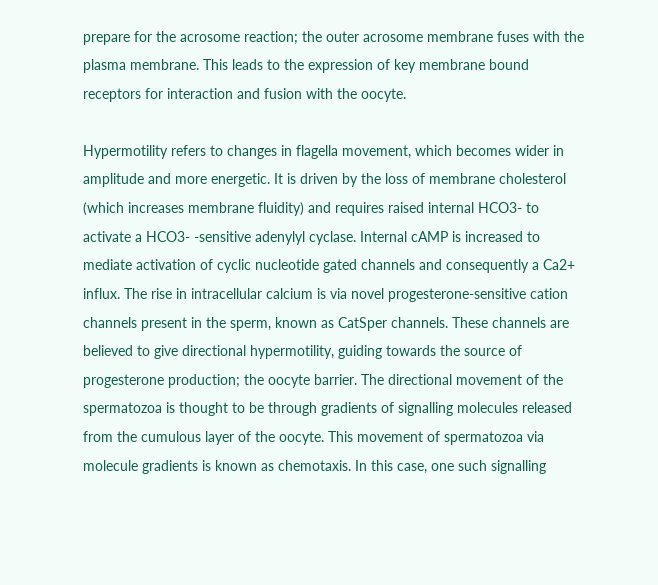prepare for the acrosome reaction; the outer acrosome membrane fuses with the plasma membrane. This leads to the expression of key membrane bound receptors for interaction and fusion with the oocyte.

Hypermotility refers to changes in flagella movement, which becomes wider in amplitude and more energetic. It is driven by the loss of membrane cholesterol (which increases membrane fluidity) and requires raised internal HCO3- to activate a HCO3- -sensitive adenylyl cyclase. Internal cAMP is increased to mediate activation of cyclic nucleotide gated channels and consequently a Ca2+ influx. The rise in intracellular calcium is via novel progesterone-sensitive cation channels present in the sperm, known as CatSper channels. These channels are believed to give directional hypermotility, guiding towards the source of progesterone production; the oocyte barrier. The directional movement of the spermatozoa is thought to be through gradients of signalling molecules released from the cumulous layer of the oocyte. This movement of spermatozoa via molecule gradients is known as chemotaxis. In this case, one such signalling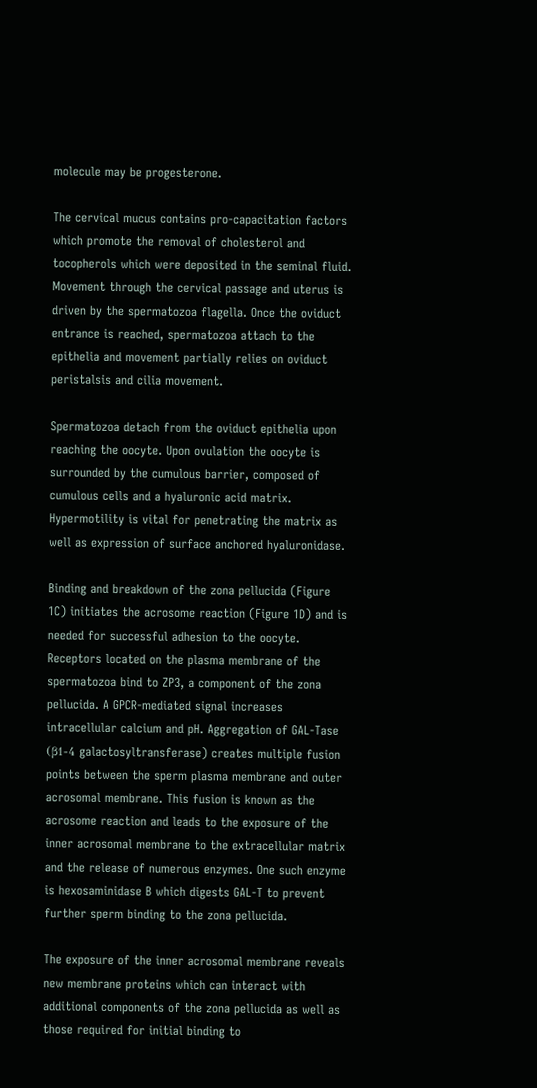molecule may be progesterone.

The cervical mucus contains pro-capacitation factors which promote the removal of cholesterol and tocopherols which were deposited in the seminal fluid. Movement through the cervical passage and uterus is driven by the spermatozoa flagella. Once the oviduct entrance is reached, spermatozoa attach to the epithelia and movement partially relies on oviduct peristalsis and cilia movement.

Spermatozoa detach from the oviduct epithelia upon reaching the oocyte. Upon ovulation the oocyte is surrounded by the cumulous barrier, composed of cumulous cells and a hyaluronic acid matrix. Hypermotility is vital for penetrating the matrix as well as expression of surface anchored hyaluronidase.

Binding and breakdown of the zona pellucida (Figure 1C) initiates the acrosome reaction (Figure 1D) and is needed for successful adhesion to the oocyte. Receptors located on the plasma membrane of the spermatozoa bind to ZP3, a component of the zona pellucida. A GPCR-mediated signal increases intracellular calcium and pH. Aggregation of GAL-Tase (β1-4 galactosyltransferase) creates multiple fusion points between the sperm plasma membrane and outer acrosomal membrane. This fusion is known as the acrosome reaction and leads to the exposure of the inner acrosomal membrane to the extracellular matrix and the release of numerous enzymes. One such enzyme is hexosaminidase B which digests GAL-T to prevent further sperm binding to the zona pellucida.

The exposure of the inner acrosomal membrane reveals new membrane proteins which can interact with additional components of the zona pellucida as well as those required for initial binding to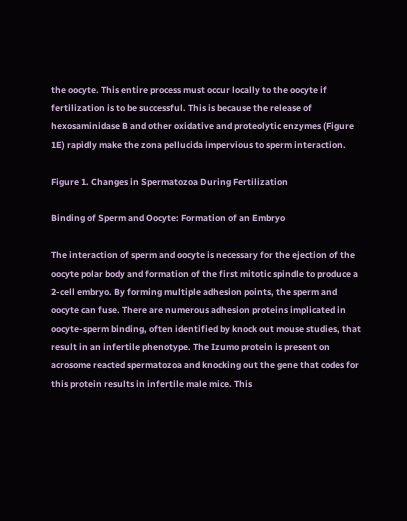the oocyte. This entire process must occur locally to the oocyte if fertilization is to be successful. This is because the release of hexosaminidase B and other oxidative and proteolytic enzymes (Figure 1E) rapidly make the zona pellucida impervious to sperm interaction.

Figure 1. Changes in Spermatozoa During Fertilization

Binding of Sperm and Oocyte: Formation of an Embryo

The interaction of sperm and oocyte is necessary for the ejection of the oocyte polar body and formation of the first mitotic spindle to produce a 2-cell embryo. By forming multiple adhesion points, the sperm and oocyte can fuse. There are numerous adhesion proteins implicated in oocyte-sperm binding, often identified by knock out mouse studies, that result in an infertile phenotype. The Izumo protein is present on acrosome reacted spermatozoa and knocking out the gene that codes for this protein results in infertile male mice. This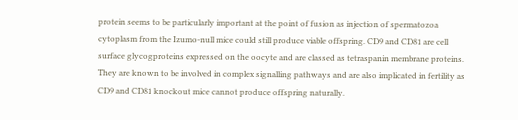protein seems to be particularly important at the point of fusion as injection of spermatozoa cytoplasm from the Izumo-null mice could still produce viable offspring. CD9 and CD81 are cell surface glycogproteins expressed on the oocyte and are classed as tetraspanin membrane proteins. They are known to be involved in complex signalling pathways and are also implicated in fertility as CD9 and CD81 knockout mice cannot produce offspring naturally.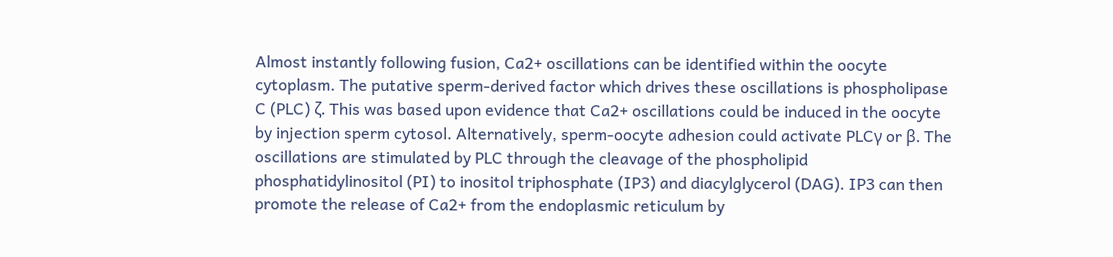Almost instantly following fusion, Ca2+ oscillations can be identified within the oocyte cytoplasm. The putative sperm-derived factor which drives these oscillations is phospholipase C (PLC) ζ. This was based upon evidence that Ca2+ oscillations could be induced in the oocyte by injection sperm cytosol. Alternatively, sperm-oocyte adhesion could activate PLCγ or β. The oscillations are stimulated by PLC through the cleavage of the phospholipid phosphatidylinositol (PI) to inositol triphosphate (IP3) and diacylglycerol (DAG). IP3 can then promote the release of Ca2+ from the endoplasmic reticulum by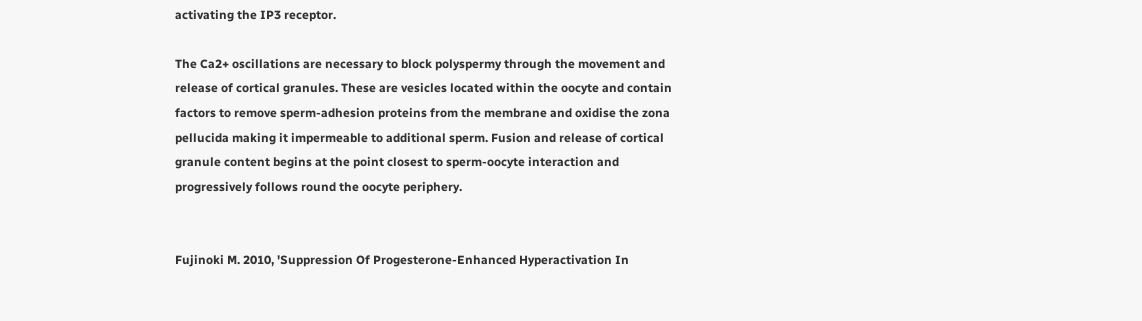activating the IP3 receptor.

The Ca2+ oscillations are necessary to block polyspermy through the movement and release of cortical granules. These are vesicles located within the oocyte and contain factors to remove sperm-adhesion proteins from the membrane and oxidise the zona pellucida making it impermeable to additional sperm. Fusion and release of cortical granule content begins at the point closest to sperm-oocyte interaction and progressively follows round the oocyte periphery.


Fujinoki M. 2010, 'Suppression Of Progesterone-Enhanced Hyperactivation In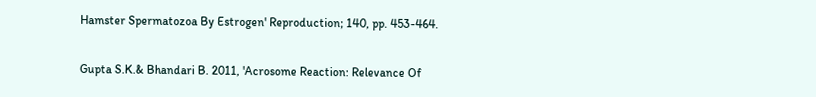Hamster Spermatozoa By Estrogen' Reproduction; 140, pp. 453-464.


Gupta S.K.& Bhandari B. 2011, 'Acrosome Reaction: Relevance Of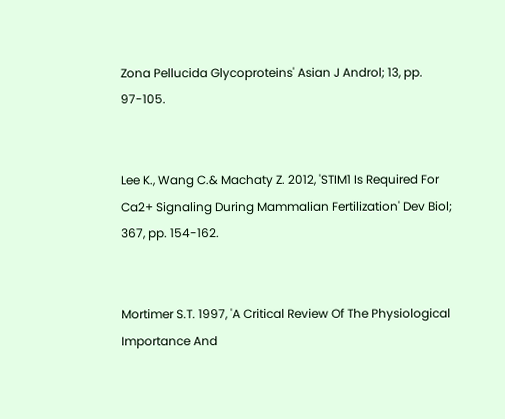Zona Pellucida Glycoproteins' Asian J Androl; 13, pp. 97-105.


Lee K., Wang C.& Machaty Z. 2012, 'STIM1 Is Required For Ca2+ Signaling During Mammalian Fertilization' Dev Biol; 367, pp. 154-162.


Mortimer S.T. 1997, 'A Critical Review Of The Physiological Importance And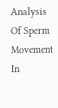Analysis Of Sperm Movement In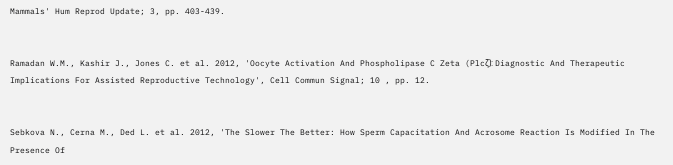Mammals' Hum Reprod Update; 3, pp. 403-439.


Ramadan W.M., Kashir J., Jones C. et al. 2012, 'Oocyte Activation And Phospholipase C Zeta (Plcζ): Diagnostic And Therapeutic Implications For Assisted Reproductive Technology', Cell Commun Signal; 10 , pp. 12.


Sebkova N., Cerna M., Ded L. et al. 2012, 'The Slower The Better: How Sperm Capacitation And Acrosome Reaction Is Modified In The Presence Of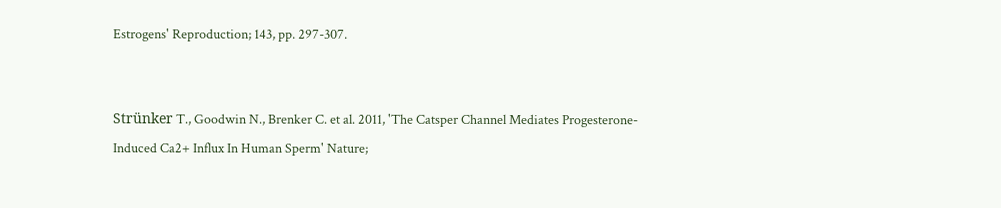Estrogens' Reproduction; 143, pp. 297-307.


Strünker T., Goodwin N., Brenker C. et al. 2011, 'The Catsper Channel Mediates Progesterone-Induced Ca2+ Influx In Human Sperm' Nature;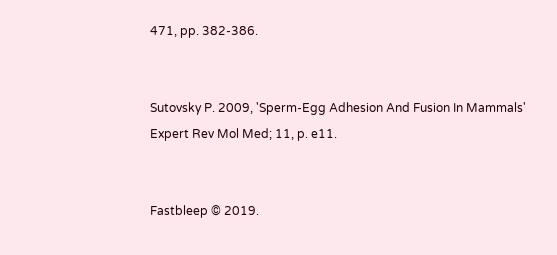471, pp. 382-386.


Sutovsky P. 2009, 'Sperm-Egg Adhesion And Fusion In Mammals' Expert Rev Mol Med; 11, p. e11.


Fastbleep © 2019.